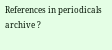References in periodicals archive ?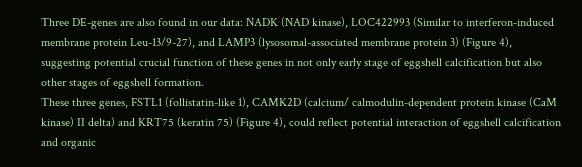Three DE-genes are also found in our data: NADK (NAD kinase), LOC422993 (Similar to interferon-induced membrane protein Leu-13/9-27), and LAMP3 (lysosomal-associated membrane protein 3) (Figure 4), suggesting potential crucial function of these genes in not only early stage of eggshell calcification but also other stages of eggshell formation.
These three genes, FSTL1 (follistatin-like 1), CAMK2D (calcium/ calmodulin-dependent protein kinase (CaM kinase) II delta) and KRT75 (keratin 75) (Figure 4), could reflect potential interaction of eggshell calcification and organic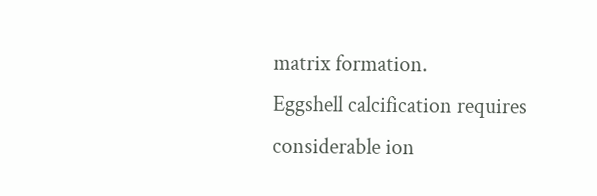matrix formation.
Eggshell calcification requires considerable ion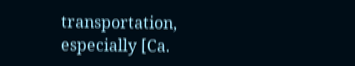transportation, especially [Ca.